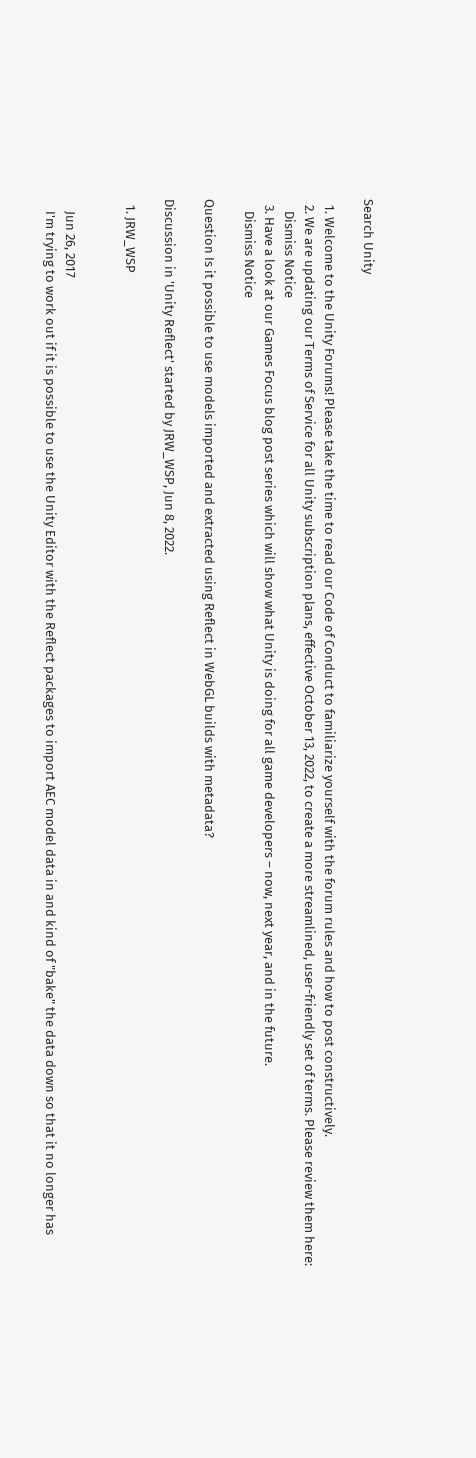Search Unity

  1. Welcome to the Unity Forums! Please take the time to read our Code of Conduct to familiarize yourself with the forum rules and how to post constructively.
  2. We are updating our Terms of Service for all Unity subscription plans, effective October 13, 2022, to create a more streamlined, user-friendly set of terms. Please review them here:
    Dismiss Notice
  3. Have a look at our Games Focus blog post series which will show what Unity is doing for all game developers – now, next year, and in the future.
    Dismiss Notice

Question Is it possible to use models imported and extracted using Reflect in WebGL builds with metadata?

Discussion in 'Unity Reflect' started by JRW_WSP, Jun 8, 2022.

  1. JRW_WSP


    Jun 26, 2017
    I'm trying to work out if it is possible to use the Unity Editor with the Reflect packages to import AEC model data in and kind of "bake" the data down so that it no longer has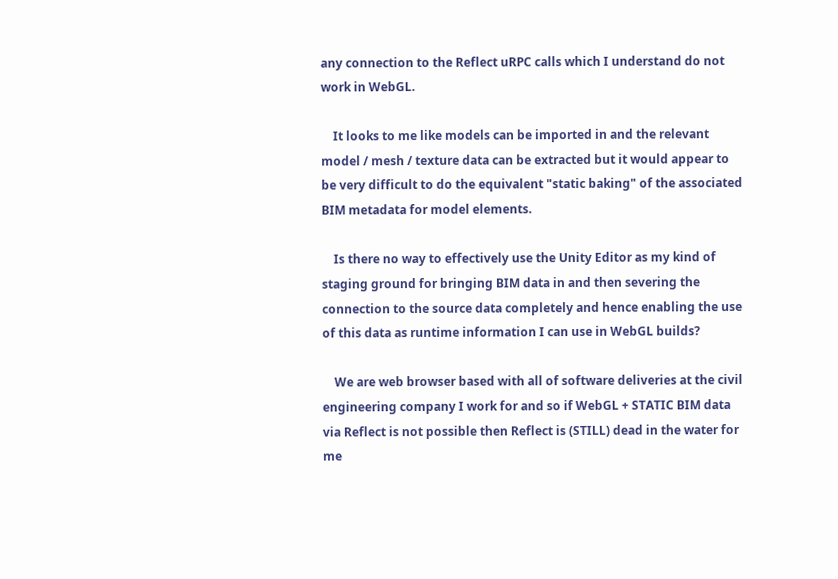any connection to the Reflect uRPC calls which I understand do not work in WebGL.

    It looks to me like models can be imported in and the relevant model / mesh / texture data can be extracted but it would appear to be very difficult to do the equivalent "static baking" of the associated BIM metadata for model elements.

    Is there no way to effectively use the Unity Editor as my kind of staging ground for bringing BIM data in and then severing the connection to the source data completely and hence enabling the use of this data as runtime information I can use in WebGL builds?

    We are web browser based with all of software deliveries at the civil engineering company I work for and so if WebGL + STATIC BIM data via Reflect is not possible then Reflect is (STILL) dead in the water for me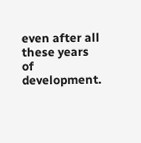even after all these years of development.